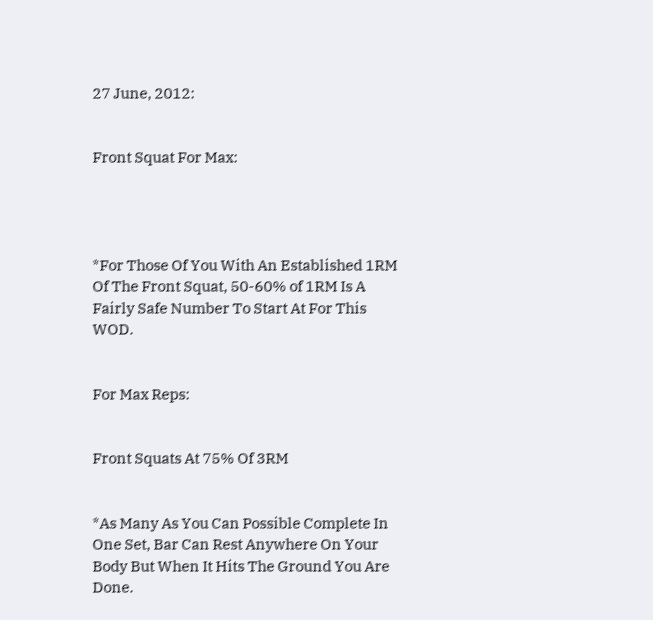27 June, 2012:


Front Squat For Max:




*For Those Of You With An Established 1RM Of The Front Squat, 50-60% of 1RM Is A Fairly Safe Number To Start At For This WOD.


For Max Reps:


Front Squats At 75% Of 3RM


*As Many As You Can Possible Complete In One Set, Bar Can Rest Anywhere On Your Body But When It Hits The Ground You Are Done.